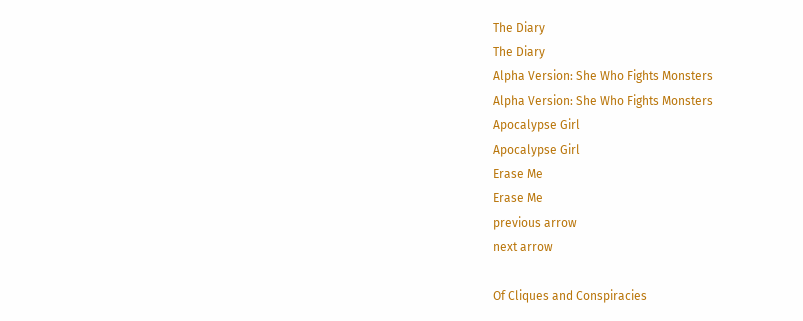The Diary
The Diary
Alpha Version: She Who Fights Monsters
Alpha Version: She Who Fights Monsters
Apocalypse Girl
Apocalypse Girl
Erase Me
Erase Me
previous arrow
next arrow

Of Cliques and Conspiracies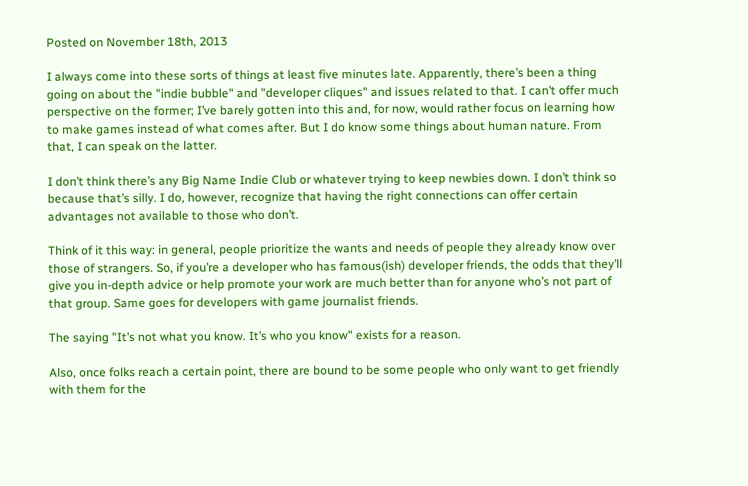Posted on November 18th, 2013

I always come into these sorts of things at least five minutes late. Apparently, there’s been a thing going on about the "indie bubble" and "developer cliques" and issues related to that. I can’t offer much perspective on the former; I’ve barely gotten into this and, for now, would rather focus on learning how to make games instead of what comes after. But I do know some things about human nature. From that, I can speak on the latter.

I don’t think there’s any Big Name Indie Club or whatever trying to keep newbies down. I don’t think so because that’s silly. I do, however, recognize that having the right connections can offer certain advantages not available to those who don’t.

Think of it this way: in general, people prioritize the wants and needs of people they already know over those of strangers. So, if you’re a developer who has famous(ish) developer friends, the odds that they’ll give you in-depth advice or help promote your work are much better than for anyone who’s not part of that group. Same goes for developers with game journalist friends.

The saying "It’s not what you know. It’s who you know" exists for a reason.

Also, once folks reach a certain point, there are bound to be some people who only want to get friendly with them for the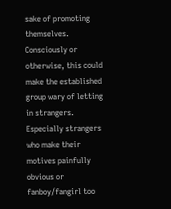sake of promoting themselves. Consciously or otherwise, this could make the established group wary of letting in strangers. Especially strangers who make their motives painfully obvious or fanboy/fangirl too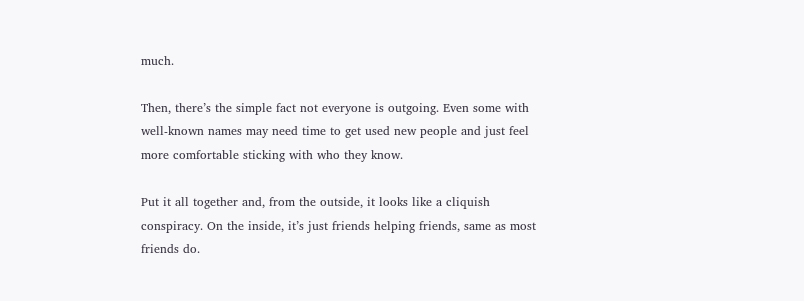much.

Then, there’s the simple fact not everyone is outgoing. Even some with well-known names may need time to get used new people and just feel more comfortable sticking with who they know.

Put it all together and, from the outside, it looks like a cliquish conspiracy. On the inside, it’s just friends helping friends, same as most friends do.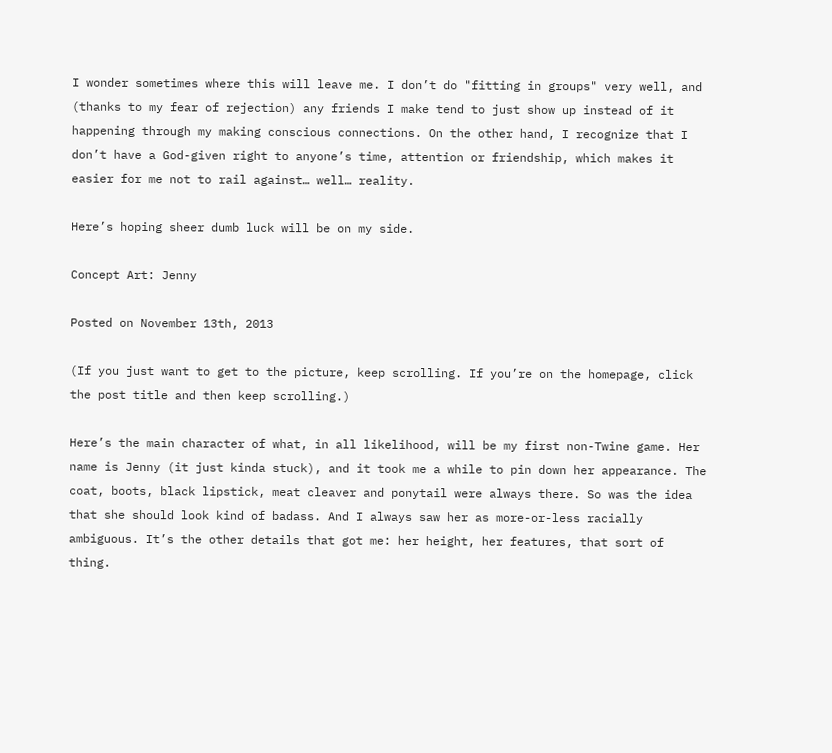I wonder sometimes where this will leave me. I don’t do "fitting in groups" very well, and (thanks to my fear of rejection) any friends I make tend to just show up instead of it happening through my making conscious connections. On the other hand, I recognize that I don’t have a God-given right to anyone’s time, attention or friendship, which makes it easier for me not to rail against… well… reality.

Here’s hoping sheer dumb luck will be on my side.

Concept Art: Jenny

Posted on November 13th, 2013

(If you just want to get to the picture, keep scrolling. If you’re on the homepage, click the post title and then keep scrolling.)

Here’s the main character of what, in all likelihood, will be my first non-Twine game. Her name is Jenny (it just kinda stuck), and it took me a while to pin down her appearance. The coat, boots, black lipstick, meat cleaver and ponytail were always there. So was the idea that she should look kind of badass. And I always saw her as more-or-less racially ambiguous. It’s the other details that got me: her height, her features, that sort of thing.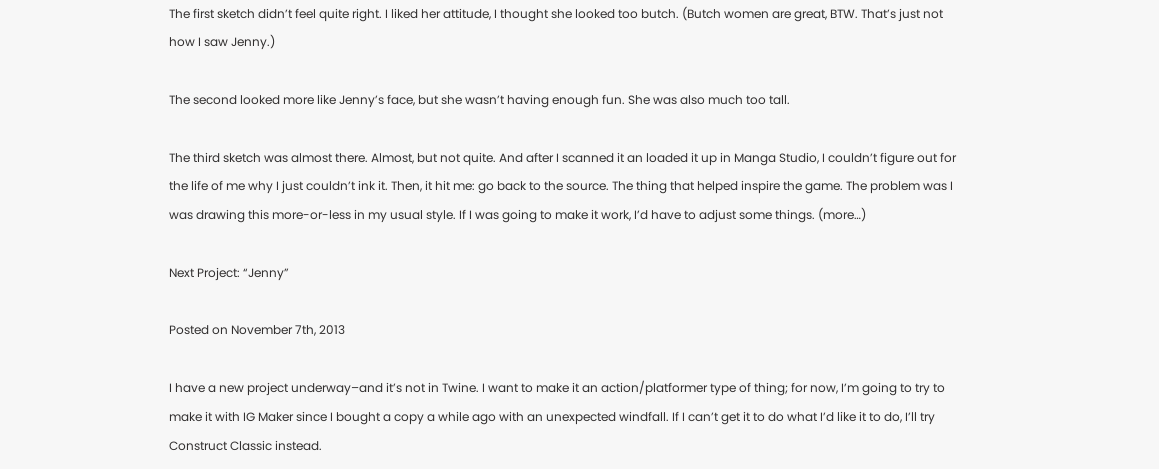The first sketch didn’t feel quite right. I liked her attitude, I thought she looked too butch. (Butch women are great, BTW. That’s just not how I saw Jenny.)

The second looked more like Jenny’s face, but she wasn’t having enough fun. She was also much too tall.

The third sketch was almost there. Almost, but not quite. And after I scanned it an loaded it up in Manga Studio, I couldn’t figure out for the life of me why I just couldn’t ink it. Then, it hit me: go back to the source. The thing that helped inspire the game. The problem was I was drawing this more-or-less in my usual style. If I was going to make it work, I’d have to adjust some things. (more…)

Next Project: “Jenny”

Posted on November 7th, 2013

I have a new project underway–and it’s not in Twine. I want to make it an action/platformer type of thing; for now, I’m going to try to make it with IG Maker since I bought a copy a while ago with an unexpected windfall. If I can’t get it to do what I’d like it to do, I’ll try Construct Classic instead.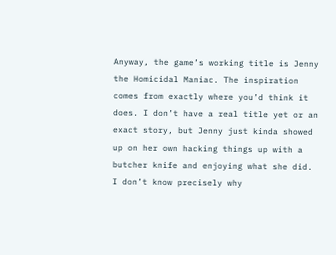Anyway, the game’s working title is Jenny the Homicidal Maniac. The inspiration comes from exactly where you’d think it does. I don’t have a real title yet or an exact story, but Jenny just kinda showed up on her own hacking things up with a butcher knife and enjoying what she did. I don’t know precisely why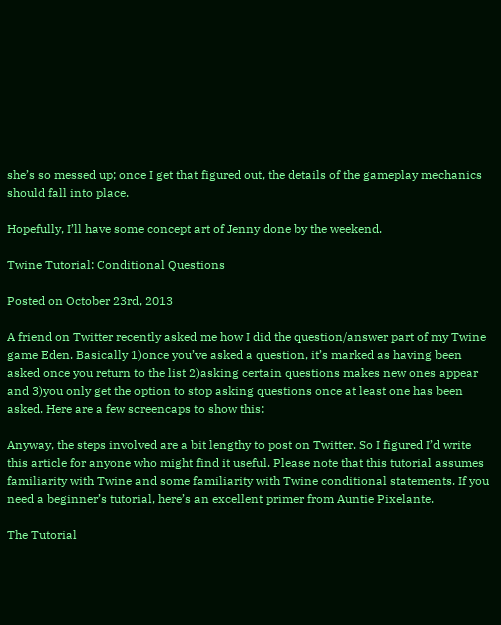she’s so messed up; once I get that figured out, the details of the gameplay mechanics should fall into place.

Hopefully, I’ll have some concept art of Jenny done by the weekend.

Twine Tutorial: Conditional Questions

Posted on October 23rd, 2013

A friend on Twitter recently asked me how I did the question/answer part of my Twine game Eden. Basically 1)once you’ve asked a question, it’s marked as having been asked once you return to the list 2)asking certain questions makes new ones appear and 3)you only get the option to stop asking questions once at least one has been asked. Here are a few screencaps to show this:

Anyway, the steps involved are a bit lengthy to post on Twitter. So I figured I’d write this article for anyone who might find it useful. Please note that this tutorial assumes familiarity with Twine and some familiarity with Twine conditional statements. If you need a beginner’s tutorial, here’s an excellent primer from Auntie Pixelante.

The Tutorial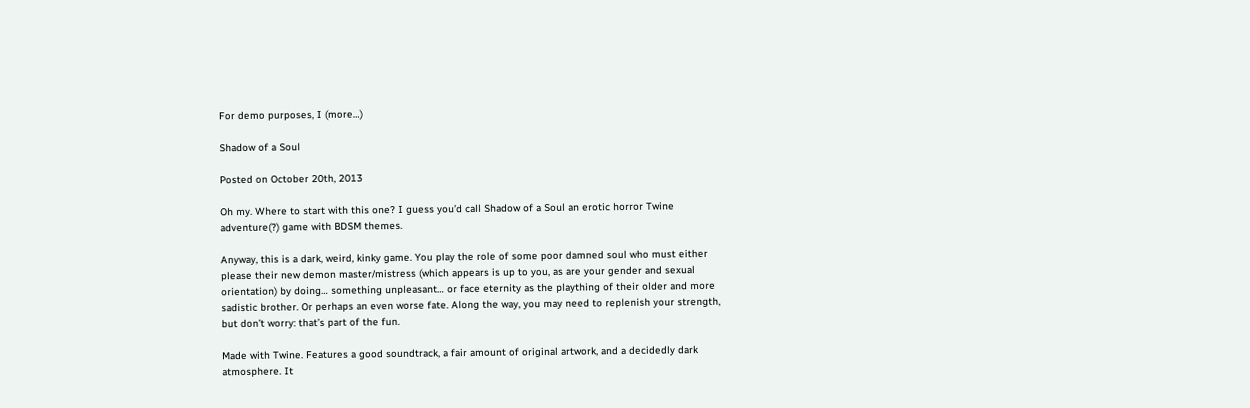For demo purposes, I (more…)

Shadow of a Soul

Posted on October 20th, 2013

Oh my. Where to start with this one? I guess you’d call Shadow of a Soul an erotic horror Twine adventure(?) game with BDSM themes.

Anyway, this is a dark, weird, kinky game. You play the role of some poor damned soul who must either please their new demon master/mistress (which appears is up to you, as are your gender and sexual orientation) by doing… something unpleasant… or face eternity as the plaything of their older and more sadistic brother. Or perhaps an even worse fate. Along the way, you may need to replenish your strength, but don’t worry: that’s part of the fun.

Made with Twine. Features a good soundtrack, a fair amount of original artwork, and a decidedly dark atmosphere. It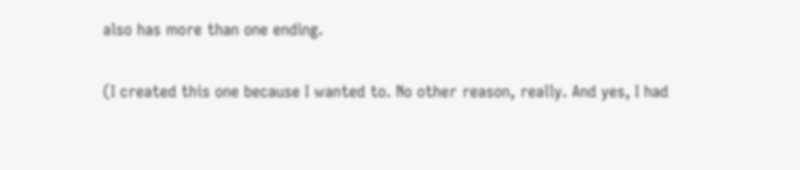also has more than one ending.

(I created this one because I wanted to. No other reason, really. And yes, I had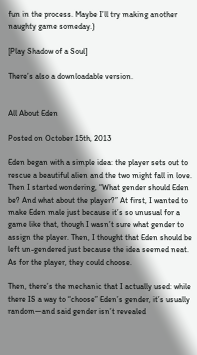fun in the process. Maybe I’ll try making another naughty game someday.)

[Play Shadow of a Soul]

There’s also a downloadable version.


All About Eden

Posted on October 15th, 2013

Eden began with a simple idea: the player sets out to rescue a beautiful alien and the two might fall in love. Then I started wondering, “What gender should Eden be? And what about the player?” At first, I wanted to make Eden male just because it’s so unusual for a game like that, though I wasn’t sure what gender to assign the player. Then, I thought that Eden should be left un-gendered just because the idea seemed neat. As for the player, they could choose.

Then, there’s the mechanic that I actually used: while there IS a way to “choose” Eden’s gender, it’s usually random—and said gender isn’t revealed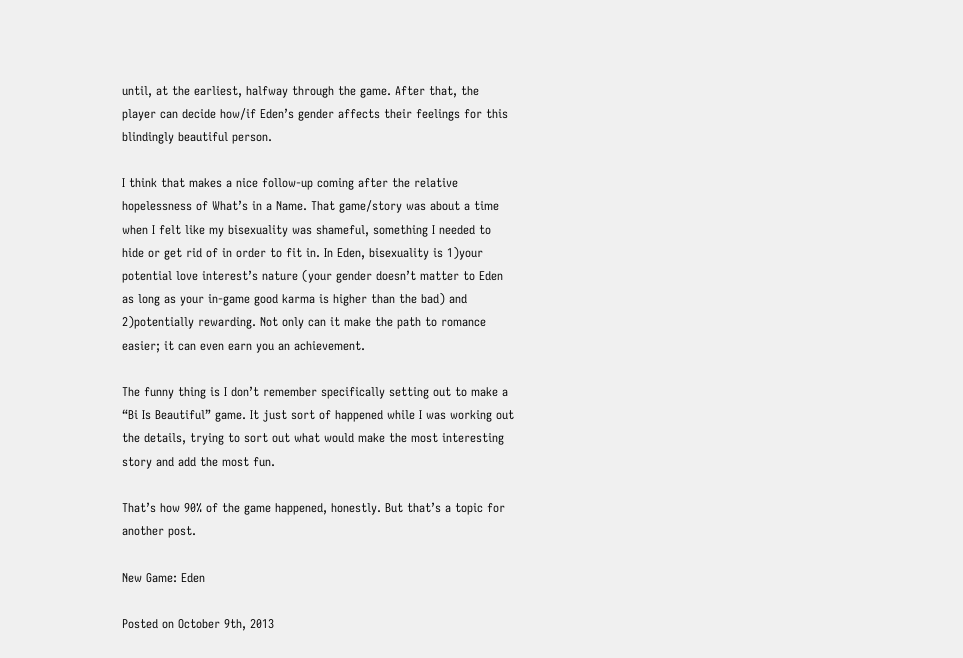until, at the earliest, halfway through the game. After that, the player can decide how/if Eden’s gender affects their feelings for this blindingly beautiful person.

I think that makes a nice follow-up coming after the relative hopelessness of What’s in a Name. That game/story was about a time when I felt like my bisexuality was shameful, something I needed to hide or get rid of in order to fit in. In Eden, bisexuality is 1)your potential love interest’s nature (your gender doesn’t matter to Eden as long as your in-game good karma is higher than the bad) and 2)potentially rewarding. Not only can it make the path to romance easier; it can even earn you an achievement.

The funny thing is I don’t remember specifically setting out to make a “Bi Is Beautiful” game. It just sort of happened while I was working out the details, trying to sort out what would make the most interesting story and add the most fun.

That’s how 90% of the game happened, honestly. But that’s a topic for another post.

New Game: Eden

Posted on October 9th, 2013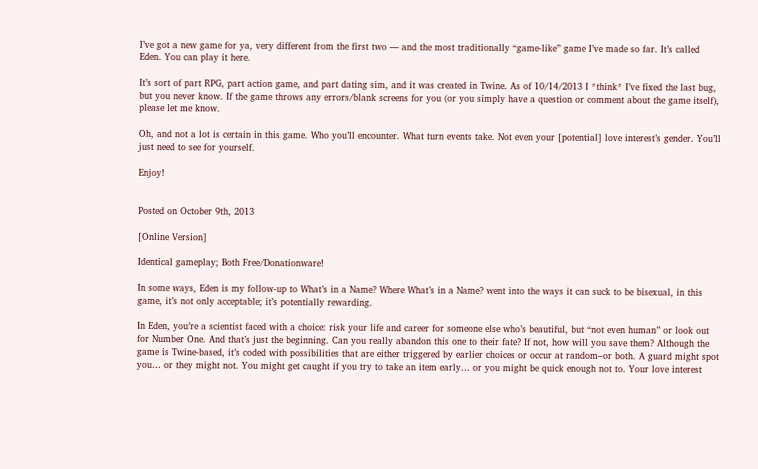I’ve got a new game for ya, very different from the first two — and the most traditionally “game-like” game I’ve made so far. It’s called Eden. You can play it here.

It’s sort of part RPG, part action game, and part dating sim, and it was created in Twine. As of 10/14/2013 I *think* I’ve fixed the last bug, but you never know. If the game throws any errors/blank screens for you (or you simply have a question or comment about the game itself), please let me know.

Oh, and not a lot is certain in this game. Who you’ll encounter. What turn events take. Not even your [potential] love interest’s gender. You’ll just need to see for yourself.

Enjoy!


Posted on October 9th, 2013

[Online Version]

Identical gameplay; Both Free/Donationware!

In some ways, Eden is my follow-up to What’s in a Name? Where What’s in a Name? went into the ways it can suck to be bisexual, in this game, it’s not only acceptable; it’s potentially rewarding.

In Eden, you’re a scientist faced with a choice: risk your life and career for someone else who’s beautiful, but “not even human” or look out for Number One. And that’s just the beginning. Can you really abandon this one to their fate? If not, how will you save them? Although the game is Twine-based, it’s coded with possibilities that are either triggered by earlier choices or occur at random–or both. A guard might spot you… or they might not. You might get caught if you try to take an item early… or you might be quick enough not to. Your love interest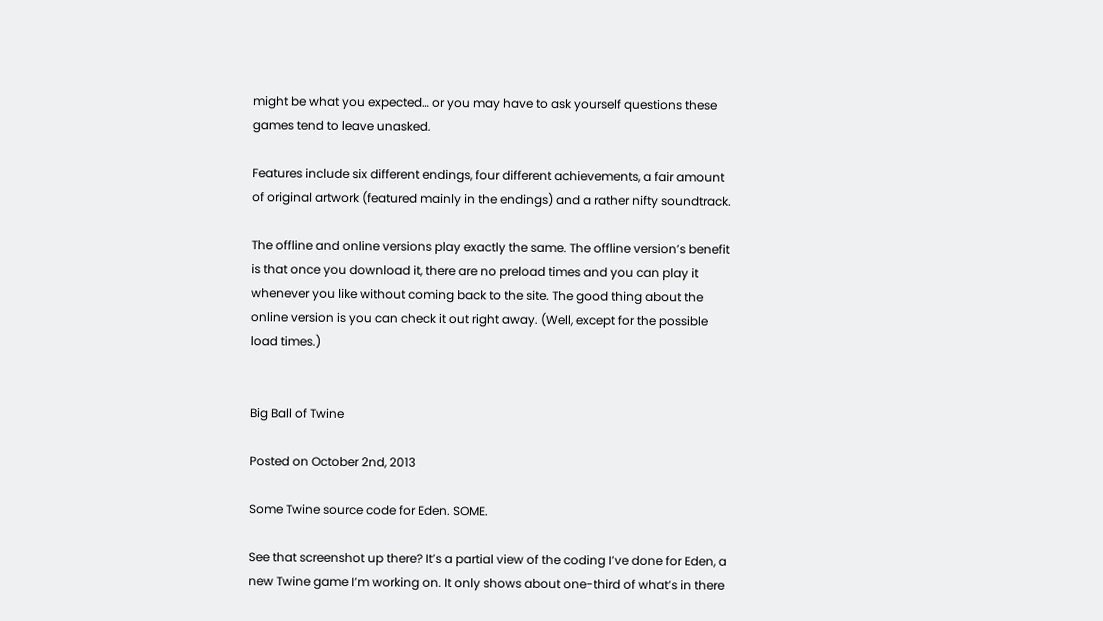might be what you expected… or you may have to ask yourself questions these games tend to leave unasked.

Features include six different endings, four different achievements, a fair amount of original artwork (featured mainly in the endings) and a rather nifty soundtrack.

The offline and online versions play exactly the same. The offline version’s benefit is that once you download it, there are no preload times and you can play it whenever you like without coming back to the site. The good thing about the online version is you can check it out right away. (Well, except for the possible load times.)


Big Ball of Twine

Posted on October 2nd, 2013

Some Twine source code for Eden. SOME.

See that screenshot up there? It’s a partial view of the coding I’ve done for Eden, a new Twine game I’m working on. It only shows about one-third of what’s in there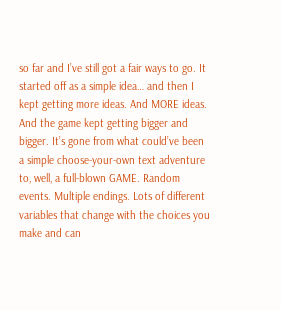so far and I’ve still got a fair ways to go. It started off as a simple idea… and then I kept getting more ideas. And MORE ideas. And the game kept getting bigger and bigger. It’s gone from what could’ve been a simple choose-your-own text adventure to, well, a full-blown GAME. Random events. Multiple endings. Lots of different variables that change with the choices you make and can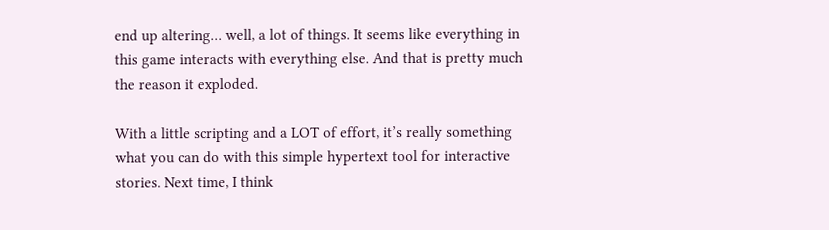end up altering… well, a lot of things. It seems like everything in this game interacts with everything else. And that is pretty much the reason it exploded.

With a little scripting and a LOT of effort, it’s really something what you can do with this simple hypertext tool for interactive stories. Next time, I think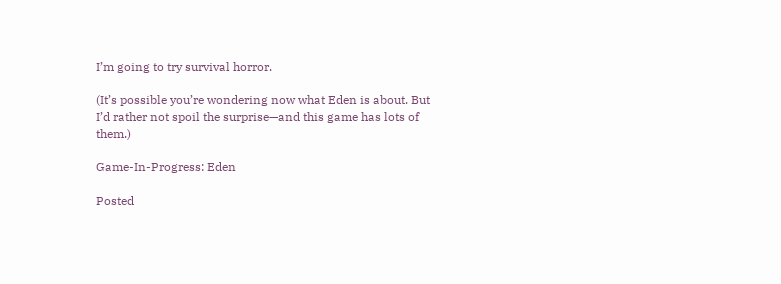I’m going to try survival horror.

(It’s possible you’re wondering now what Eden is about. But I’d rather not spoil the surprise—and this game has lots of them.)

Game-In-Progress: Eden

Posted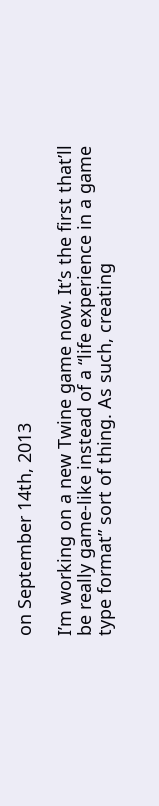on September 14th, 2013

I’m working on a new Twine game now. It’s the first that’ll be really game-like instead of a “life experience in a game type format” sort of thing. As such, creating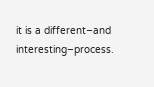it is a different–and interesting–process.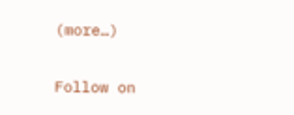(more…)

Follow on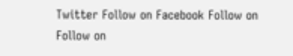Twitter Follow on Facebook Follow on Follow on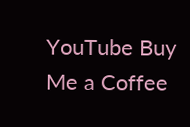YouTube Buy Me a Coffee